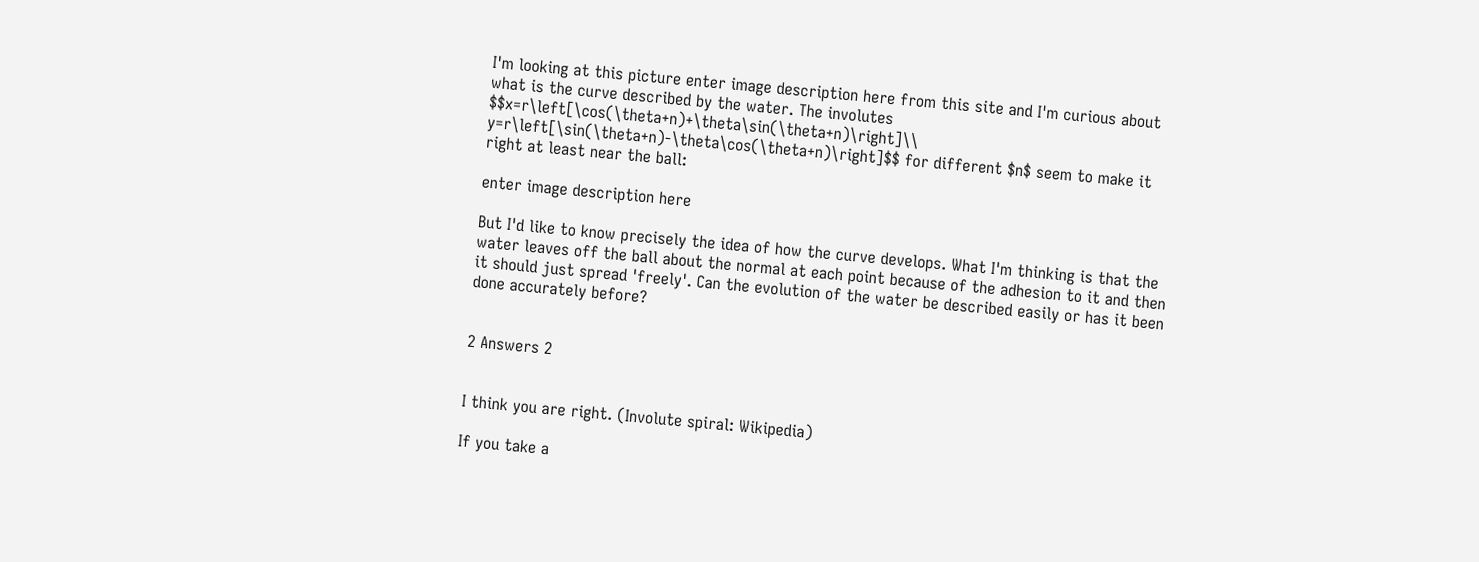I'm looking at this picture enter image description here from this site and I'm curious about what is the curve described by the water. The involutes $$x=r\left[\cos(\theta+n)+\theta\sin(\theta+n)\right]\\ y=r\left[\sin(\theta+n)-\theta\cos(\theta+n)\right]$$ for different $n$ seem to make it right at least near the ball:

enter image description here

But I'd like to know precisely the idea of how the curve develops. What I'm thinking is that the water leaves off the ball about the normal at each point because of the adhesion to it and then it should just spread 'freely'. Can the evolution of the water be described easily or has it been done accurately before?


2 Answers 2


I think you are right. (Involute spiral: Wikipedia)

If you take a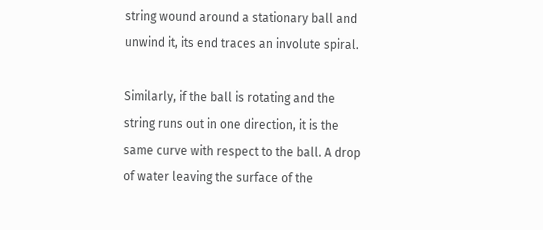string wound around a stationary ball and unwind it, its end traces an involute spiral.

Similarly, if the ball is rotating and the string runs out in one direction, it is the same curve with respect to the ball. A drop of water leaving the surface of the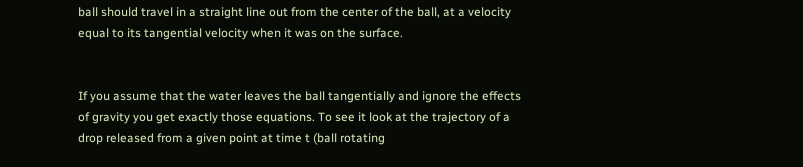ball should travel in a straight line out from the center of the ball, at a velocity equal to its tangential velocity when it was on the surface.


If you assume that the water leaves the ball tangentially and ignore the effects of gravity you get exactly those equations. To see it look at the trajectory of a drop released from a given point at time t (ball rotating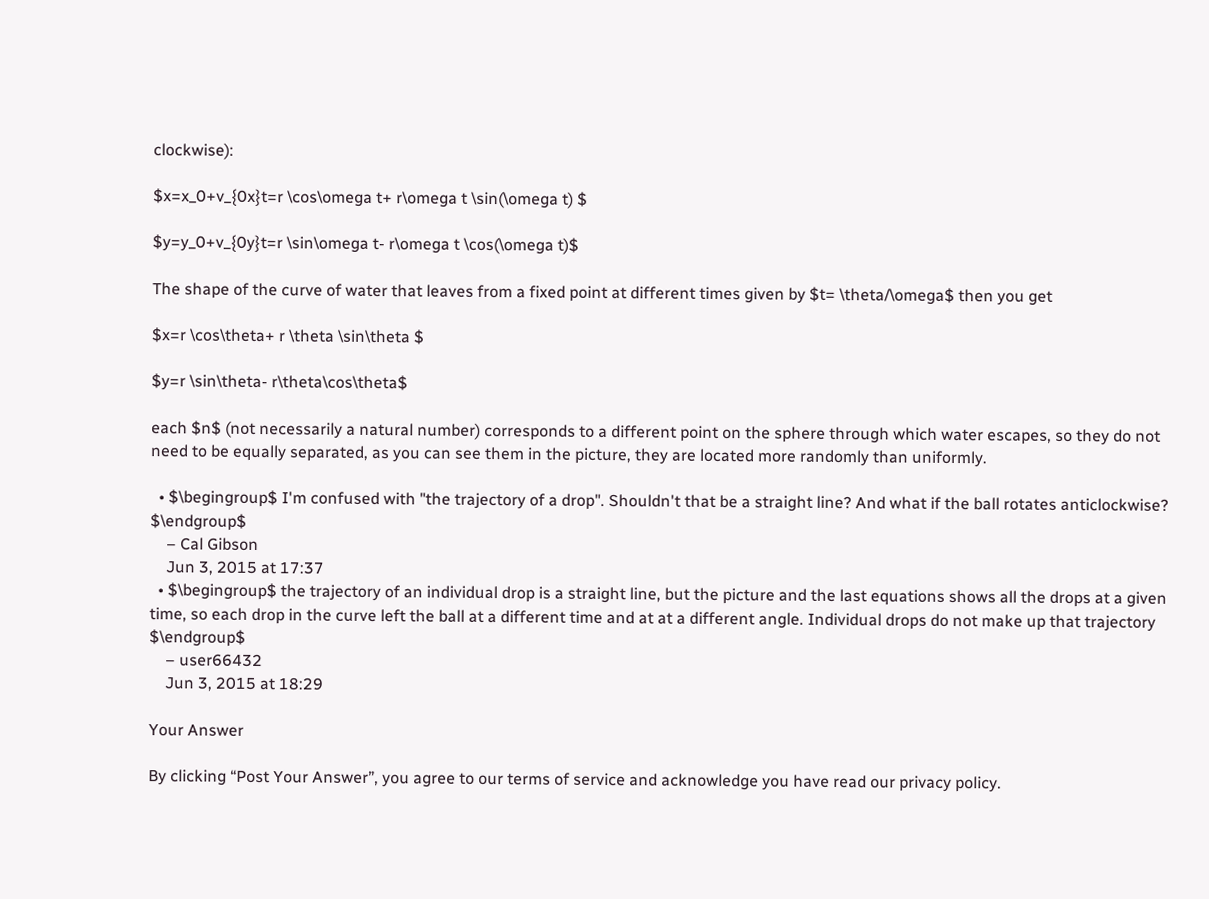clockwise):

$x=x_0+v_{0x}t=r \cos\omega t+ r\omega t \sin(\omega t) $

$y=y_0+v_{0y}t=r \sin\omega t- r\omega t \cos(\omega t)$

The shape of the curve of water that leaves from a fixed point at different times given by $t= \theta/\omega$ then you get

$x=r \cos\theta+ r \theta \sin\theta $

$y=r \sin\theta- r\theta\cos\theta$

each $n$ (not necessarily a natural number) corresponds to a different point on the sphere through which water escapes, so they do not need to be equally separated, as you can see them in the picture, they are located more randomly than uniformly.

  • $\begingroup$ I'm confused with "the trajectory of a drop". Shouldn't that be a straight line? And what if the ball rotates anticlockwise? $\endgroup$
    – Cal Gibson
    Jun 3, 2015 at 17:37
  • $\begingroup$ the trajectory of an individual drop is a straight line, but the picture and the last equations shows all the drops at a given time, so each drop in the curve left the ball at a different time and at at a different angle. Individual drops do not make up that trajectory $\endgroup$
    – user66432
    Jun 3, 2015 at 18:29

Your Answer

By clicking “Post Your Answer”, you agree to our terms of service and acknowledge you have read our privacy policy.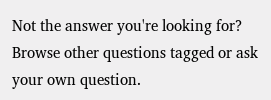Not the answer you're looking for? Browse other questions tagged or ask your own question.